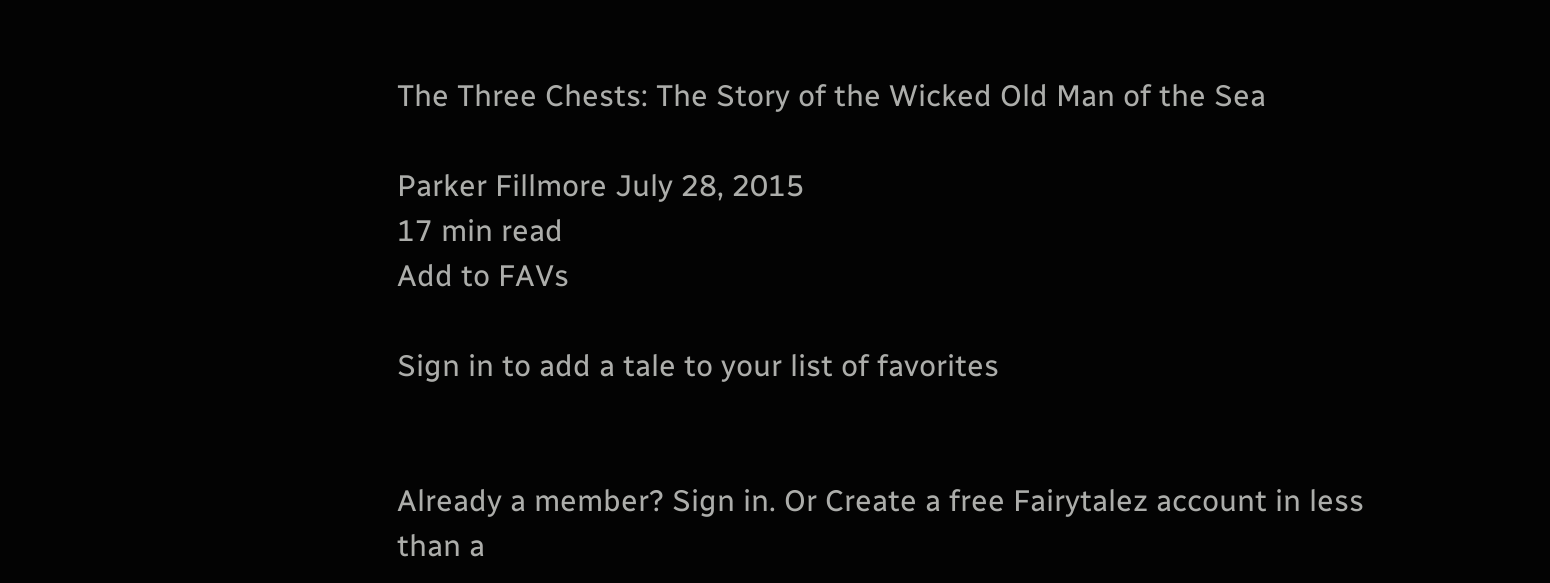The Three Chests: The Story of the Wicked Old Man of the Sea

Parker Fillmore July 28, 2015
17 min read
Add to FAVs

Sign in to add a tale to your list of favorites


Already a member? Sign in. Or Create a free Fairytalez account in less than a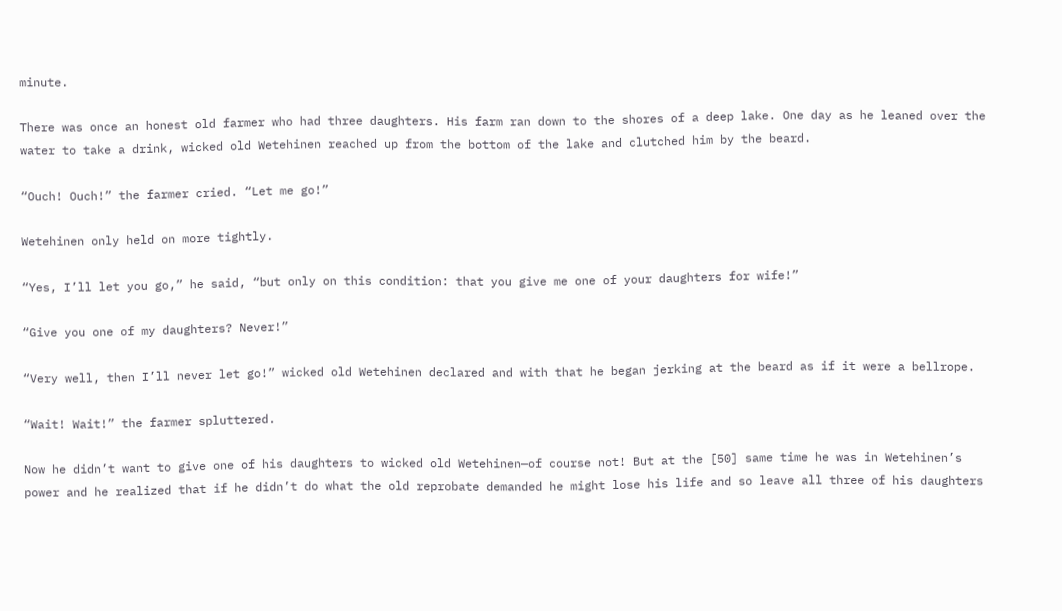minute.

There was once an honest old farmer who had three daughters. His farm ran down to the shores of a deep lake. One day as he leaned over the water to take a drink, wicked old Wetehinen reached up from the bottom of the lake and clutched him by the beard.

“Ouch! Ouch!” the farmer cried. “Let me go!”

Wetehinen only held on more tightly.

“Yes, I’ll let you go,” he said, “but only on this condition: that you give me one of your daughters for wife!”

“Give you one of my daughters? Never!”

“Very well, then I’ll never let go!” wicked old Wetehinen declared and with that he began jerking at the beard as if it were a bellrope.

“Wait! Wait!” the farmer spluttered.

Now he didn’t want to give one of his daughters to wicked old Wetehinen—of course not! But at the [50] same time he was in Wetehinen’s power and he realized that if he didn’t do what the old reprobate demanded he might lose his life and so leave all three of his daughters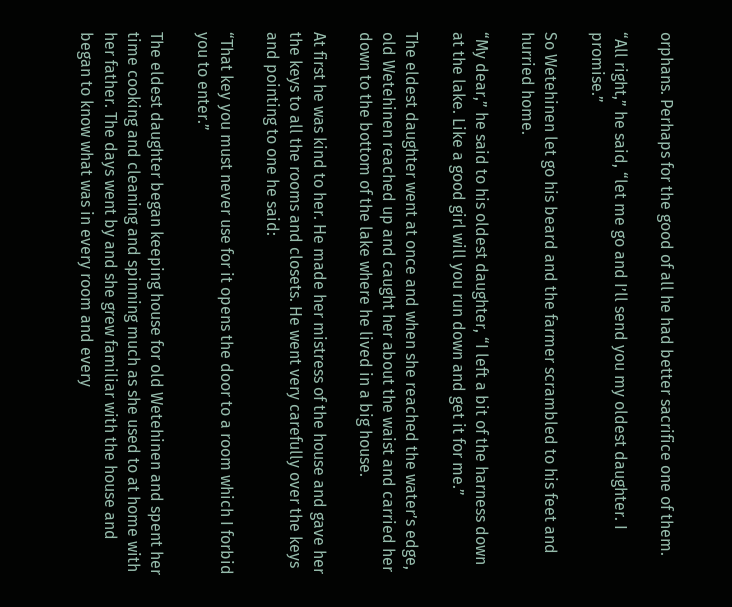orphans. Perhaps for the good of all he had better sacrifice one of them.

“All right,” he said, “let me go and I’ll send you my oldest daughter. I promise.”

So Wetehinen let go his beard and the farmer scrambled to his feet and hurried home.

“My dear,” he said to his oldest daughter, “I left a bit of the harness down at the lake. Like a good girl will you run down and get it for me.”

The eldest daughter went at once and when she reached the water’s edge, old Wetehinen reached up and caught her about the waist and carried her down to the bottom of the lake where he lived in a big house.

At first he was kind to her. He made her mistress of the house and gave her the keys to all the rooms and closets. He went very carefully over the keys and pointing to one he said:

“That key you must never use for it opens the door to a room which I forbid you to enter.”

The eldest daughter began keeping house for old Wetehinen and spent her time cooking and cleaning and spinning much as she used to at home with her father. The days went by and she grew familiar with the house and began to know what was in every room and every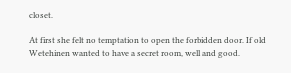closet.

At first she felt no temptation to open the forbidden door. If old Wetehinen wanted to have a secret room, well and good.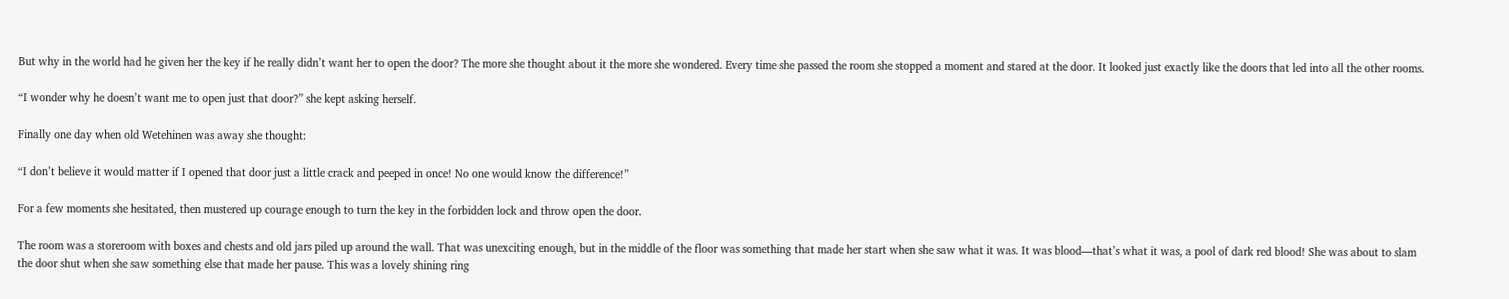But why in the world had he given her the key if he really didn’t want her to open the door? The more she thought about it the more she wondered. Every time she passed the room she stopped a moment and stared at the door. It looked just exactly like the doors that led into all the other rooms.

“I wonder why he doesn’t want me to open just that door?” she kept asking herself.

Finally one day when old Wetehinen was away she thought:

“I don’t believe it would matter if I opened that door just a little crack and peeped in once! No one would know the difference!”

For a few moments she hesitated, then mustered up courage enough to turn the key in the forbidden lock and throw open the door.

The room was a storeroom with boxes and chests and old jars piled up around the wall. That was unexciting enough, but in the middle of the floor was something that made her start when she saw what it was. It was blood—that’s what it was, a pool of dark red blood! She was about to slam the door shut when she saw something else that made her pause. This was a lovely shining ring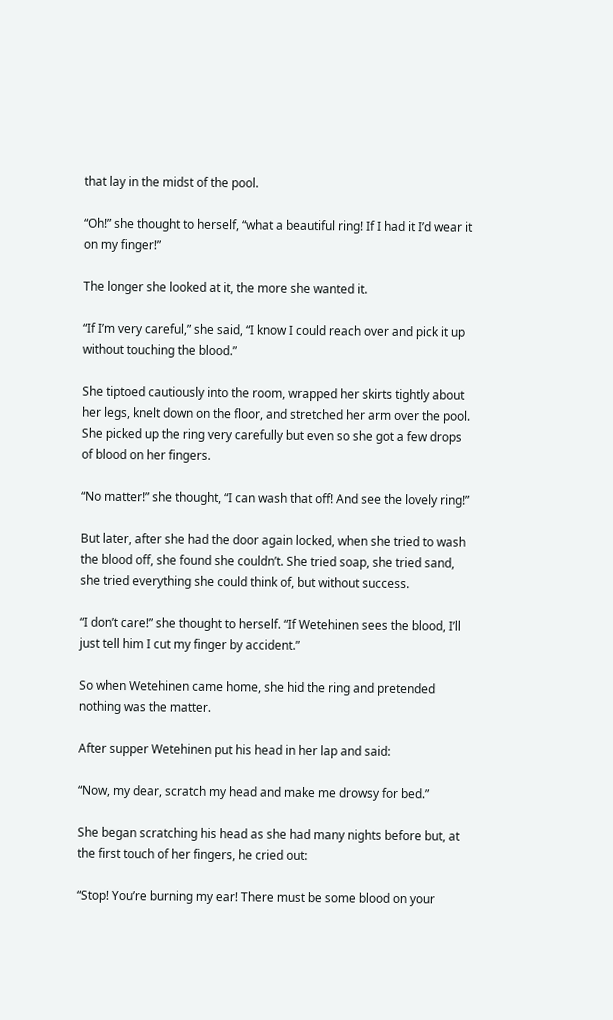that lay in the midst of the pool.

“Oh!” she thought to herself, “what a beautiful ring! If I had it I’d wear it on my finger!”

The longer she looked at it, the more she wanted it.

“If I’m very careful,” she said, “I know I could reach over and pick it up without touching the blood.”

She tiptoed cautiously into the room, wrapped her skirts tightly about her legs, knelt down on the floor, and stretched her arm over the pool. She picked up the ring very carefully but even so she got a few drops of blood on her fingers.

“No matter!” she thought, “I can wash that off! And see the lovely ring!”

But later, after she had the door again locked, when she tried to wash the blood off, she found she couldn’t. She tried soap, she tried sand, she tried everything she could think of, but without success.

“I don’t care!” she thought to herself. “If Wetehinen sees the blood, I’ll just tell him I cut my finger by accident.”

So when Wetehinen came home, she hid the ring and pretended nothing was the matter.

After supper Wetehinen put his head in her lap and said:

“Now, my dear, scratch my head and make me drowsy for bed.”

She began scratching his head as she had many nights before but, at the first touch of her fingers, he cried out:

“Stop! You’re burning my ear! There must be some blood on your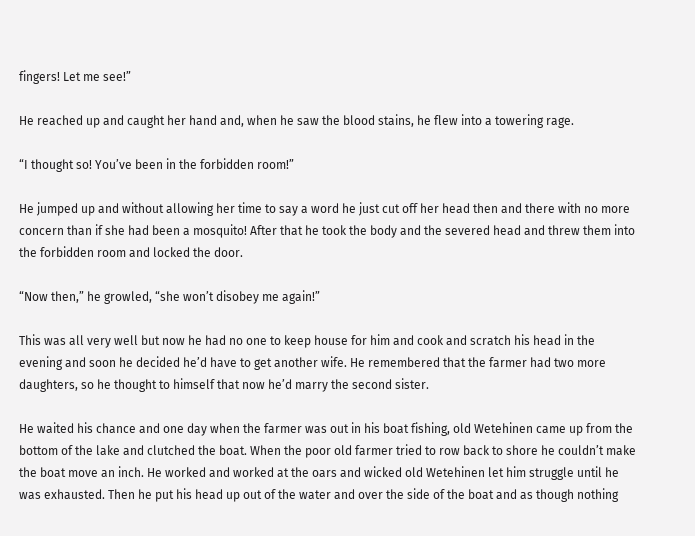fingers! Let me see!”

He reached up and caught her hand and, when he saw the blood stains, he flew into a towering rage.

“I thought so! You’ve been in the forbidden room!”

He jumped up and without allowing her time to say a word he just cut off her head then and there with no more concern than if she had been a mosquito! After that he took the body and the severed head and threw them into the forbidden room and locked the door.

“Now then,” he growled, “she won’t disobey me again!”

This was all very well but now he had no one to keep house for him and cook and scratch his head in the evening and soon he decided he’d have to get another wife. He remembered that the farmer had two more daughters, so he thought to himself that now he’d marry the second sister.

He waited his chance and one day when the farmer was out in his boat fishing, old Wetehinen came up from the bottom of the lake and clutched the boat. When the poor old farmer tried to row back to shore he couldn’t make the boat move an inch. He worked and worked at the oars and wicked old Wetehinen let him struggle until he was exhausted. Then he put his head up out of the water and over the side of the boat and as though nothing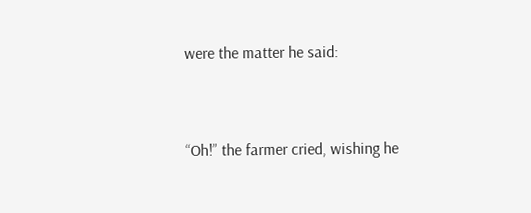were the matter he said:


“Oh!” the farmer cried, wishing he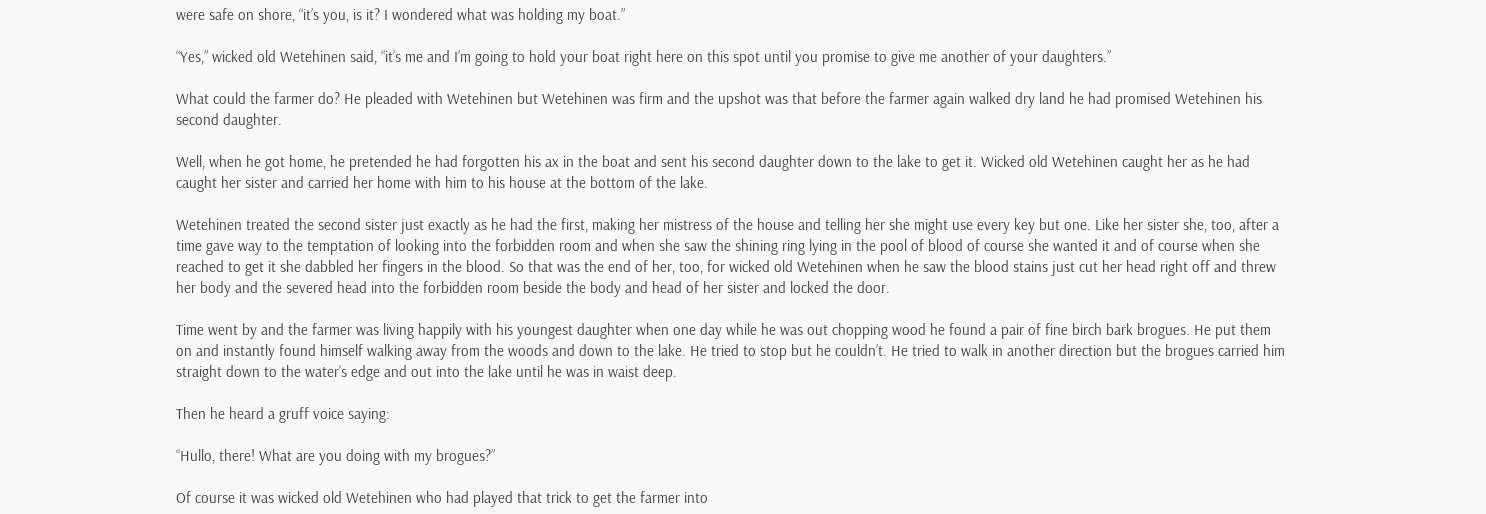were safe on shore, “it’s you, is it? I wondered what was holding my boat.”

“Yes,” wicked old Wetehinen said, “it’s me and I’m going to hold your boat right here on this spot until you promise to give me another of your daughters.”

What could the farmer do? He pleaded with Wetehinen but Wetehinen was firm and the upshot was that before the farmer again walked dry land he had promised Wetehinen his second daughter.

Well, when he got home, he pretended he had forgotten his ax in the boat and sent his second daughter down to the lake to get it. Wicked old Wetehinen caught her as he had caught her sister and carried her home with him to his house at the bottom of the lake.

Wetehinen treated the second sister just exactly as he had the first, making her mistress of the house and telling her she might use every key but one. Like her sister she, too, after a time gave way to the temptation of looking into the forbidden room and when she saw the shining ring lying in the pool of blood of course she wanted it and of course when she reached to get it she dabbled her fingers in the blood. So that was the end of her, too, for wicked old Wetehinen when he saw the blood stains just cut her head right off and threw her body and the severed head into the forbidden room beside the body and head of her sister and locked the door.

Time went by and the farmer was living happily with his youngest daughter when one day while he was out chopping wood he found a pair of fine birch bark brogues. He put them on and instantly found himself walking away from the woods and down to the lake. He tried to stop but he couldn’t. He tried to walk in another direction but the brogues carried him straight down to the water’s edge and out into the lake until he was in waist deep.

Then he heard a gruff voice saying:

“Hullo, there! What are you doing with my brogues?”

Of course it was wicked old Wetehinen who had played that trick to get the farmer into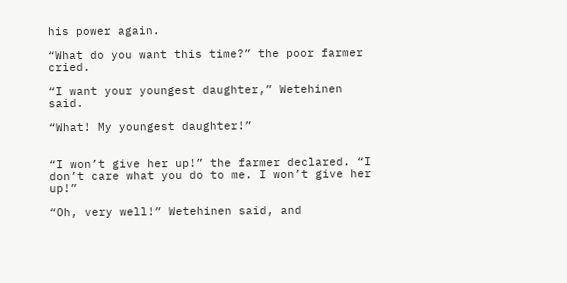his power again.

“What do you want this time?” the poor farmer cried.

“I want your youngest daughter,” Wetehinen said.

“What! My youngest daughter!”


“I won’t give her up!” the farmer declared. “I don’t care what you do to me. I won’t give her up!”

“Oh, very well!” Wetehinen said, and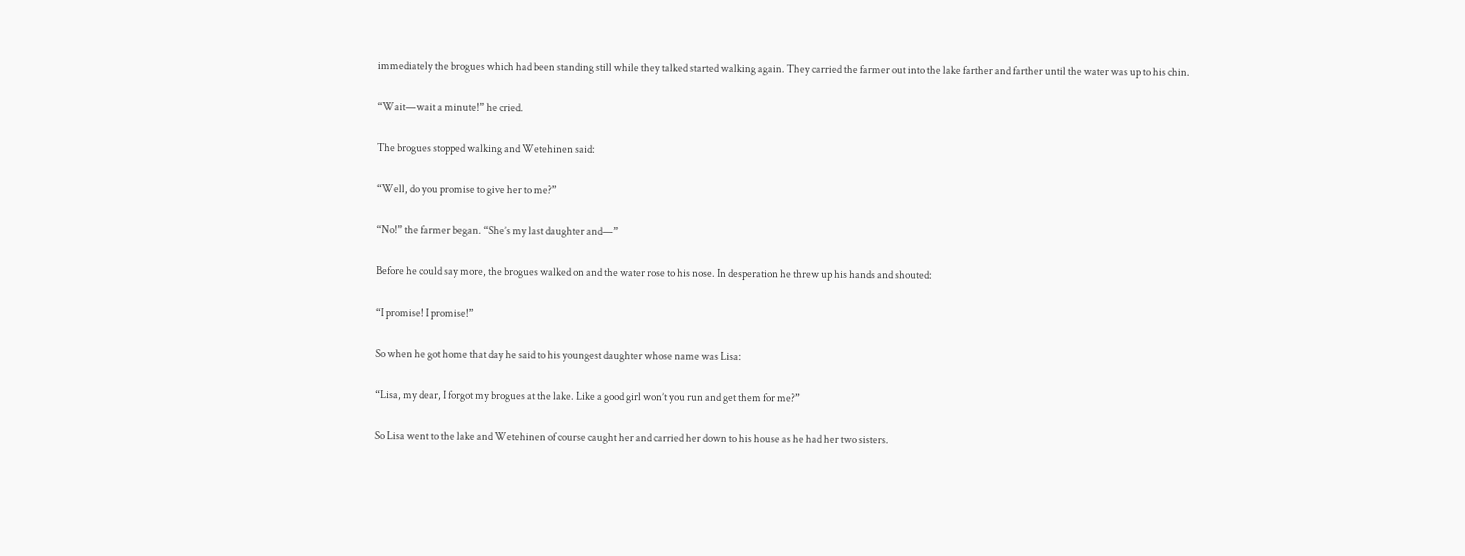immediately the brogues which had been standing still while they talked started walking again. They carried the farmer out into the lake farther and farther until the water was up to his chin.

“Wait—wait a minute!” he cried.

The brogues stopped walking and Wetehinen said:

“Well, do you promise to give her to me?”

“No!” the farmer began. “She’s my last daughter and—”

Before he could say more, the brogues walked on and the water rose to his nose. In desperation he threw up his hands and shouted:

“I promise! I promise!”

So when he got home that day he said to his youngest daughter whose name was Lisa:

“Lisa, my dear, I forgot my brogues at the lake. Like a good girl won’t you run and get them for me?”

So Lisa went to the lake and Wetehinen of course caught her and carried her down to his house as he had her two sisters.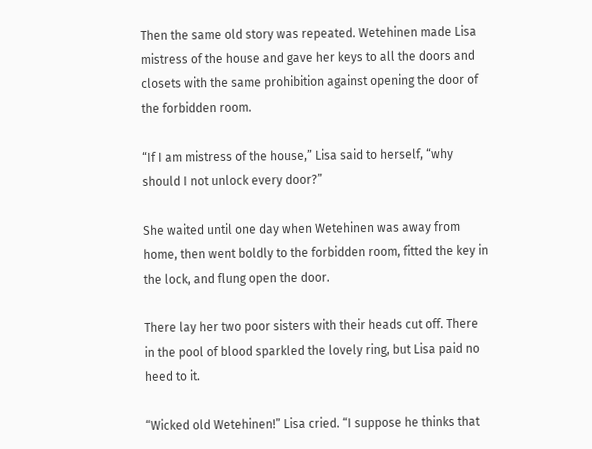Then the same old story was repeated. Wetehinen made Lisa mistress of the house and gave her keys to all the doors and closets with the same prohibition against opening the door of the forbidden room.

“If I am mistress of the house,” Lisa said to herself, “why should I not unlock every door?”

She waited until one day when Wetehinen was away from home, then went boldly to the forbidden room, fitted the key in the lock, and flung open the door.

There lay her two poor sisters with their heads cut off. There in the pool of blood sparkled the lovely ring, but Lisa paid no heed to it.

“Wicked old Wetehinen!” Lisa cried. “I suppose he thinks that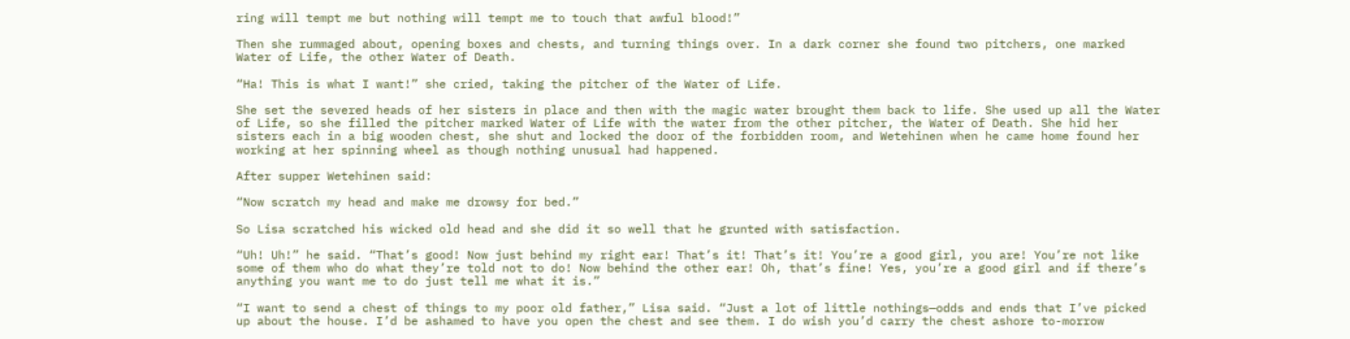ring will tempt me but nothing will tempt me to touch that awful blood!”

Then she rummaged about, opening boxes and chests, and turning things over. In a dark corner she found two pitchers, one marked Water of Life, the other Water of Death.

“Ha! This is what I want!” she cried, taking the pitcher of the Water of Life.

She set the severed heads of her sisters in place and then with the magic water brought them back to life. She used up all the Water of Life, so she filled the pitcher marked Water of Life with the water from the other pitcher, the Water of Death. She hid her sisters each in a big wooden chest, she shut and locked the door of the forbidden room, and Wetehinen when he came home found her working at her spinning wheel as though nothing unusual had happened.

After supper Wetehinen said:

“Now scratch my head and make me drowsy for bed.”

So Lisa scratched his wicked old head and she did it so well that he grunted with satisfaction.

“Uh! Uh!” he said. “That’s good! Now just behind my right ear! That’s it! That’s it! You’re a good girl, you are! You’re not like some of them who do what they’re told not to do! Now behind the other ear! Oh, that’s fine! Yes, you’re a good girl and if there’s anything you want me to do just tell me what it is.”

“I want to send a chest of things to my poor old father,” Lisa said. “Just a lot of little nothings—odds and ends that I’ve picked up about the house. I’d be ashamed to have you open the chest and see them. I do wish you’d carry the chest ashore to-morrow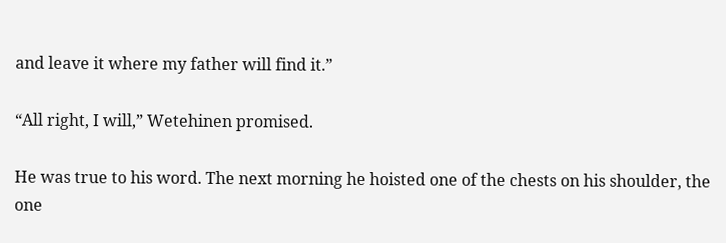and leave it where my father will find it.”

“All right, I will,” Wetehinen promised.

He was true to his word. The next morning he hoisted one of the chests on his shoulder, the one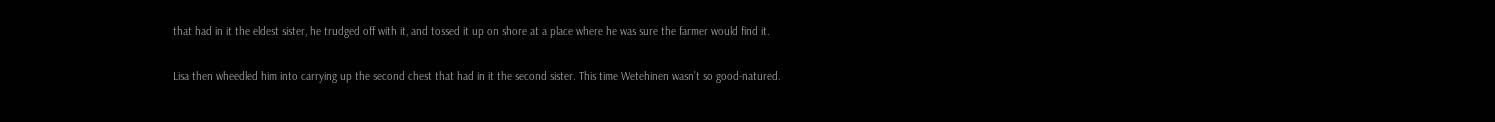that had in it the eldest sister, he trudged off with it, and tossed it up on shore at a place where he was sure the farmer would find it.

Lisa then wheedled him into carrying up the second chest that had in it the second sister. This time Wetehinen wasn’t so good-natured.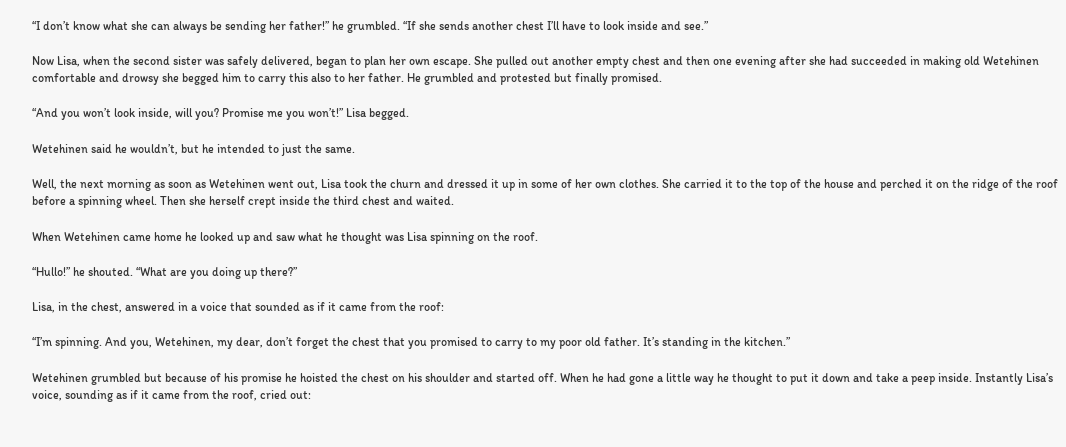“I don’t know what she can always be sending her father!” he grumbled. “If she sends another chest I’ll have to look inside and see.”

Now Lisa, when the second sister was safely delivered, began to plan her own escape. She pulled out another empty chest and then one evening after she had succeeded in making old Wetehinen comfortable and drowsy she begged him to carry this also to her father. He grumbled and protested but finally promised.

“And you won’t look inside, will you? Promise me you won’t!” Lisa begged.

Wetehinen said he wouldn’t, but he intended to just the same.

Well, the next morning as soon as Wetehinen went out, Lisa took the churn and dressed it up in some of her own clothes. She carried it to the top of the house and perched it on the ridge of the roof before a spinning wheel. Then she herself crept inside the third chest and waited.

When Wetehinen came home he looked up and saw what he thought was Lisa spinning on the roof.

“Hullo!” he shouted. “What are you doing up there?”

Lisa, in the chest, answered in a voice that sounded as if it came from the roof:

“I’m spinning. And you, Wetehinen, my dear, don’t forget the chest that you promised to carry to my poor old father. It’s standing in the kitchen.”

Wetehinen grumbled but because of his promise he hoisted the chest on his shoulder and started off. When he had gone a little way he thought to put it down and take a peep inside. Instantly Lisa’s voice, sounding as if it came from the roof, cried out: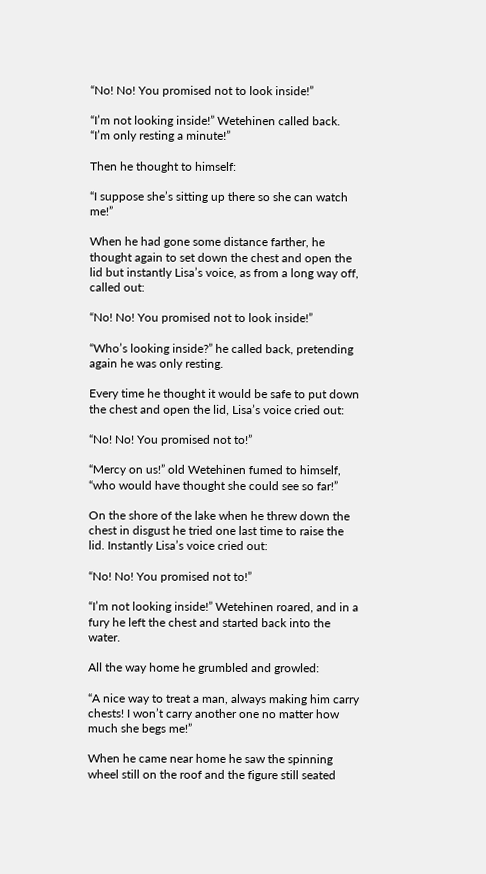“No! No! You promised not to look inside!”

“I’m not looking inside!” Wetehinen called back. “I’m only resting a minute!”

Then he thought to himself:

“I suppose she’s sitting up there so she can watch me!”

When he had gone some distance farther, he thought again to set down the chest and open the lid but instantly Lisa’s voice, as from a long way off, called out:

“No! No! You promised not to look inside!”

“Who’s looking inside?” he called back, pretending again he was only resting.

Every time he thought it would be safe to put down the chest and open the lid, Lisa’s voice cried out:

“No! No! You promised not to!”

“Mercy on us!” old Wetehinen fumed to himself, “who would have thought she could see so far!”

On the shore of the lake when he threw down the chest in disgust he tried one last time to raise the lid. Instantly Lisa’s voice cried out:

“No! No! You promised not to!”

“I’m not looking inside!” Wetehinen roared, and in a fury he left the chest and started back into the water.

All the way home he grumbled and growled:

“A nice way to treat a man, always making him carry chests! I won’t carry another one no matter how much she begs me!”

When he came near home he saw the spinning wheel still on the roof and the figure still seated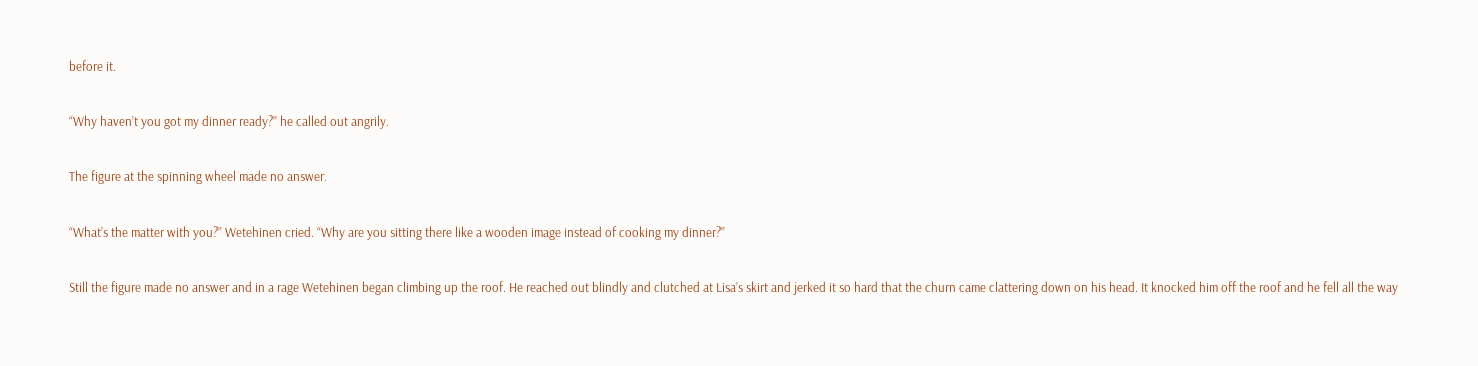before it.

“Why haven’t you got my dinner ready?” he called out angrily.

The figure at the spinning wheel made no answer.

“What’s the matter with you?” Wetehinen cried. “Why are you sitting there like a wooden image instead of cooking my dinner?”

Still the figure made no answer and in a rage Wetehinen began climbing up the roof. He reached out blindly and clutched at Lisa’s skirt and jerked it so hard that the churn came clattering down on his head. It knocked him off the roof and he fell all the way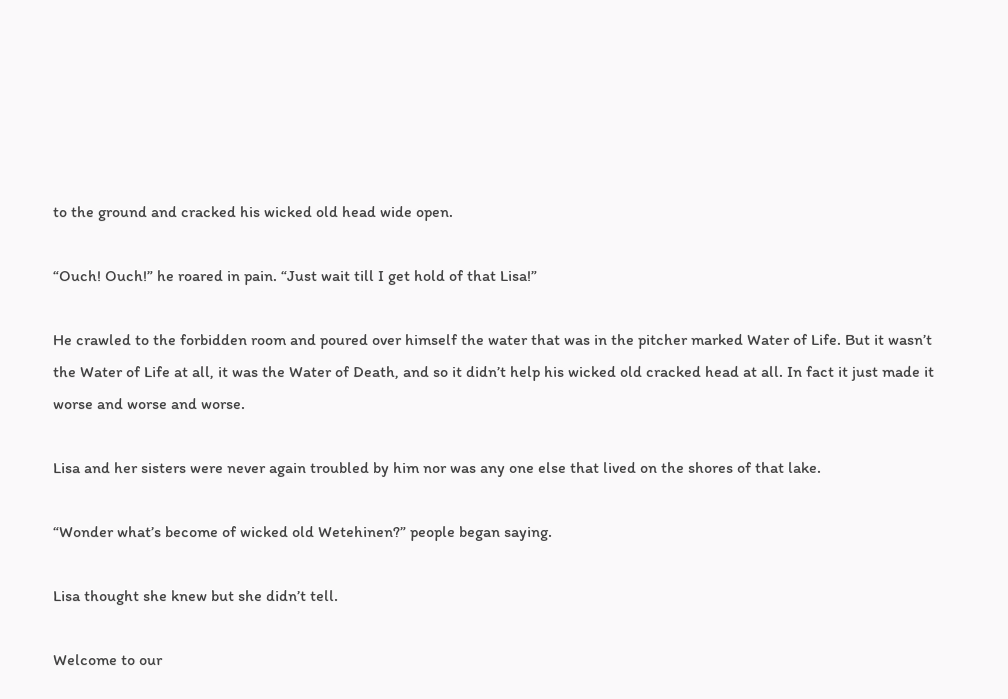to the ground and cracked his wicked old head wide open.

“Ouch! Ouch!” he roared in pain. “Just wait till I get hold of that Lisa!”

He crawled to the forbidden room and poured over himself the water that was in the pitcher marked Water of Life. But it wasn’t the Water of Life at all, it was the Water of Death, and so it didn’t help his wicked old cracked head at all. In fact it just made it worse and worse and worse.

Lisa and her sisters were never again troubled by him nor was any one else that lived on the shores of that lake.

“Wonder what’s become of wicked old Wetehinen?” people began saying.

Lisa thought she knew but she didn’t tell.

Welcome to our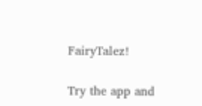FairyTalez!

Try the app and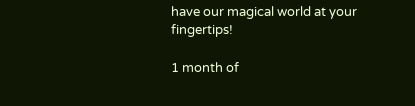have our magical world at your fingertips!

1 month of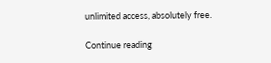unlimited access, absolutely free.

Continue reading